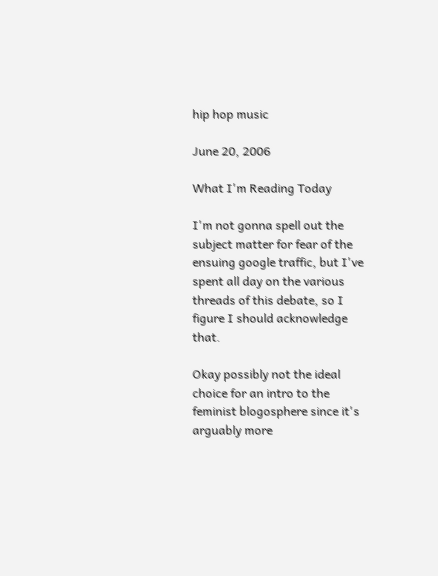hip hop music

June 20, 2006

What I'm Reading Today

I'm not gonna spell out the subject matter for fear of the ensuing google traffic, but I've spent all day on the various threads of this debate, so I figure I should acknowledge that.

Okay possibly not the ideal choice for an intro to the feminist blogosphere since it's arguably more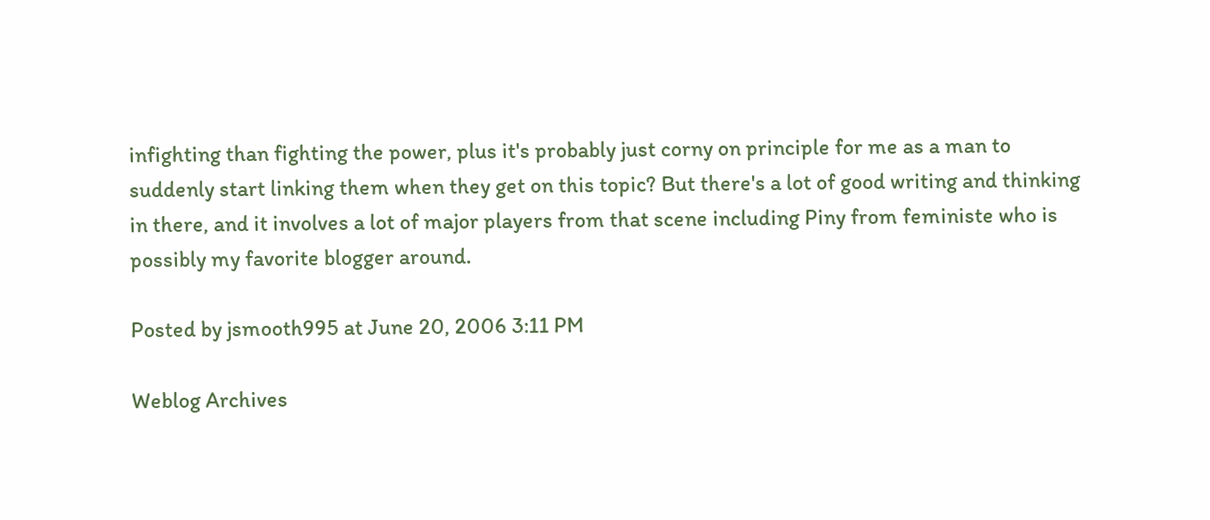infighting than fighting the power, plus it's probably just corny on principle for me as a man to suddenly start linking them when they get on this topic? But there's a lot of good writing and thinking in there, and it involves a lot of major players from that scene including Piny from feministe who is possibly my favorite blogger around.

Posted by jsmooth995 at June 20, 2006 3:11 PM

Weblog Archives